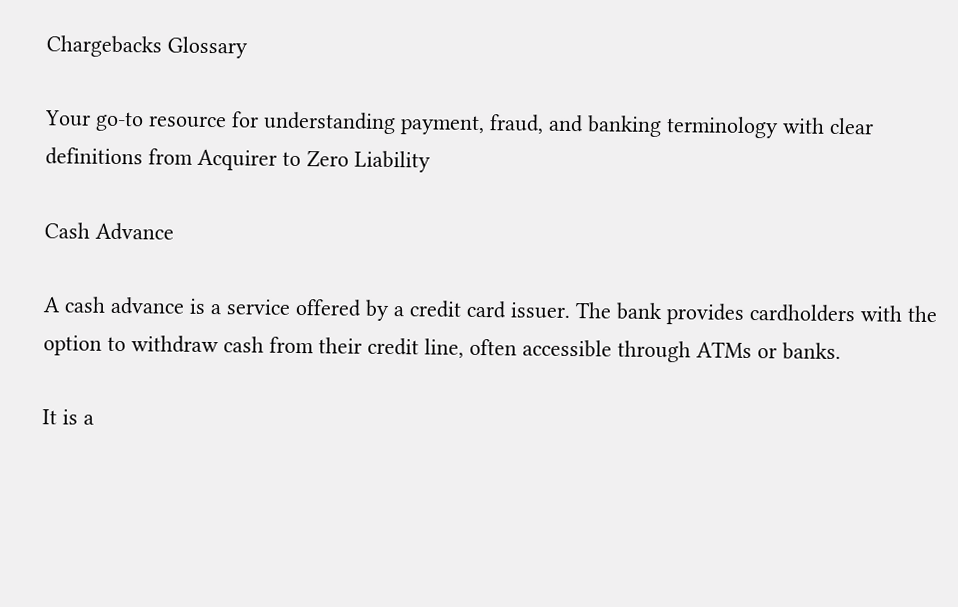Chargebacks Glossary

Your go-to resource for understanding payment, fraud, and banking terminology with clear definitions from Acquirer to Zero Liability

Cash Advance

A cash advance is a service offered by a credit card issuer. The bank provides cardholders with the option to withdraw cash from their credit line, often accessible through ATMs or banks.

It is a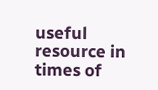useful resource in times of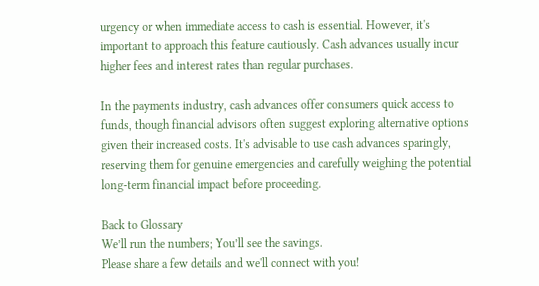urgency or when immediate access to cash is essential. However, it's important to approach this feature cautiously. Cash advances usually incur higher fees and interest rates than regular purchases.

In the payments industry, cash advances offer consumers quick access to funds, though financial advisors often suggest exploring alternative options given their increased costs. It's advisable to use cash advances sparingly, reserving them for genuine emergencies and carefully weighing the potential long-term financial impact before proceeding.

Back to Glossary
We’ll run the numbers; You’ll see the savings.
Please share a few details and we'll connect with you!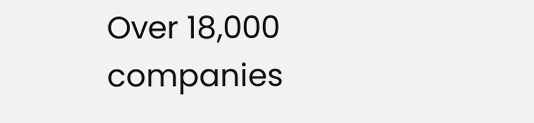Over 18,000 companies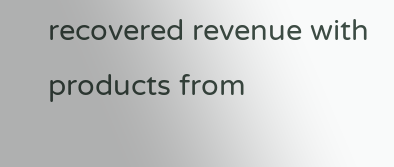recovered revenue with products from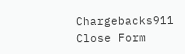Chargebacks911
Close Form